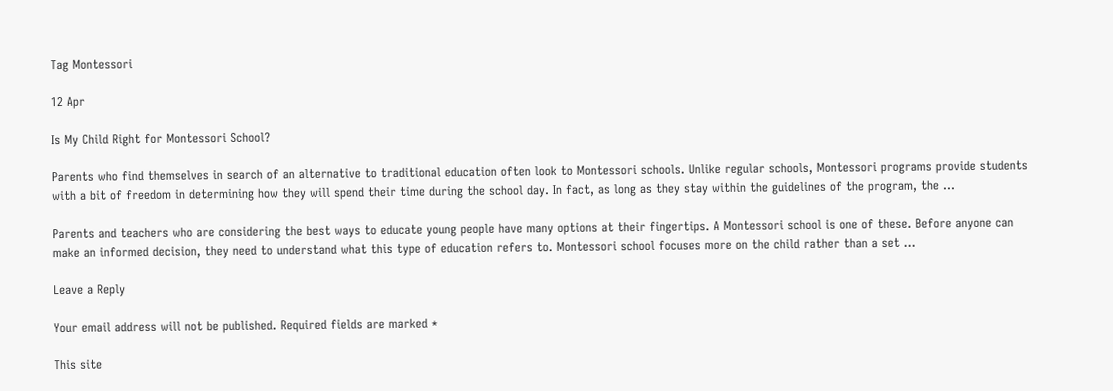Tag Montessori

12 Apr

Is My Child Right for Montessori School?

Parents who find themselves in search of an alternative to traditional education often look to Montessori schools. Unlike regular schools, Montessori programs provide students with a bit of freedom in determining how they will spend their time during the school day. In fact, as long as they stay within the guidelines of the program, the …

Parents and teachers who are considering the best ways to educate young people have many options at their fingertips. A Montessori school is one of these. Before anyone can make an informed decision, they need to understand what this type of education refers to. Montessori school focuses more on the child rather than a set …

Leave a Reply

Your email address will not be published. Required fields are marked *

This site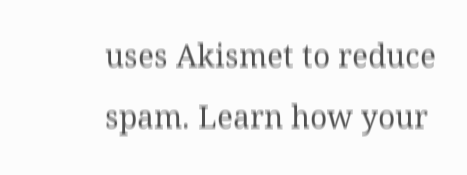uses Akismet to reduce spam. Learn how your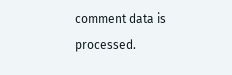comment data is processed.